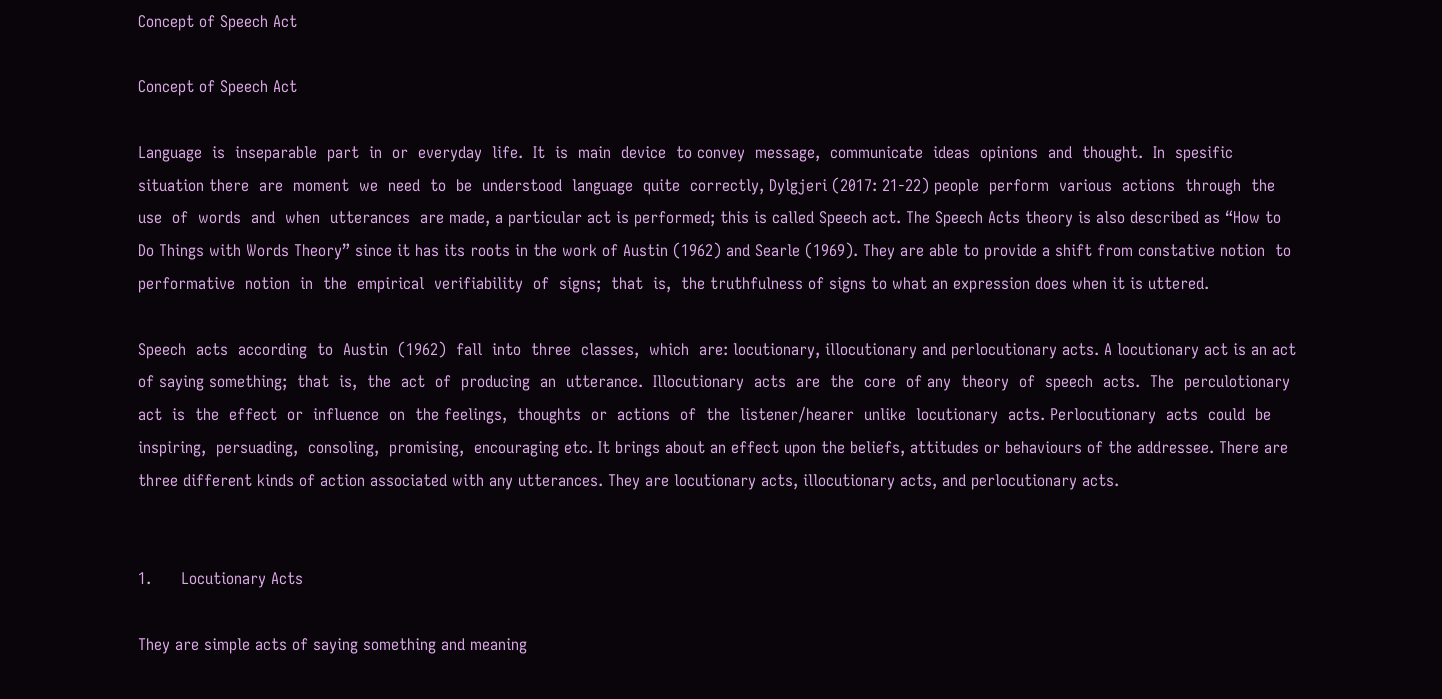Concept of Speech Act

Concept of Speech Act

Language  is  inseparable  part  in  or  everyday  life.  It  is  main  device  to convey  message,  communicate  ideas  opinions  and  thought.  In  spesific  situation there  are  moment  we  need  to  be  understood  language  quite  correctly, Dylgjeri (2017: 21-22) people  perform  various  actions  through  the  use  of  words  and  when  utterances  are made, a particular act is performed; this is called Speech act. The Speech Acts theory is also described as “How to Do Things with Words Theory” since it has its roots in the work of Austin (1962) and Searle (1969). They are able to provide a shift from constative notion  to  performative  notion  in  the  empirical  verifiability  of  signs;  that  is,  the truthfulness of signs to what an expression does when it is uttered.

Speech  acts  according  to  Austin  (1962)  fall  into  three  classes,  which  are: locutionary, illocutionary and perlocutionary acts. A locutionary act is an act of saying something;  that  is,  the  act  of  producing  an  utterance.  Illocutionary  acts  are  the  core  of any  theory  of  speech  acts.  The  perculotionary  act  is  the  effect  or  influence  on  the feelings,  thoughts  or  actions  of  the  listener/hearer  unlike  locutionary  acts. Perlocutionary  acts  could  be  inspiring,  persuading,  consoling,  promising,  encouraging etc. It brings about an effect upon the beliefs, attitudes or behaviours of the addressee. There are three different kinds of action associated with any utterances. They are locutionary acts, illocutionary acts, and perlocutionary acts.


1.      Locutionary Acts

They are simple acts of saying something and meaning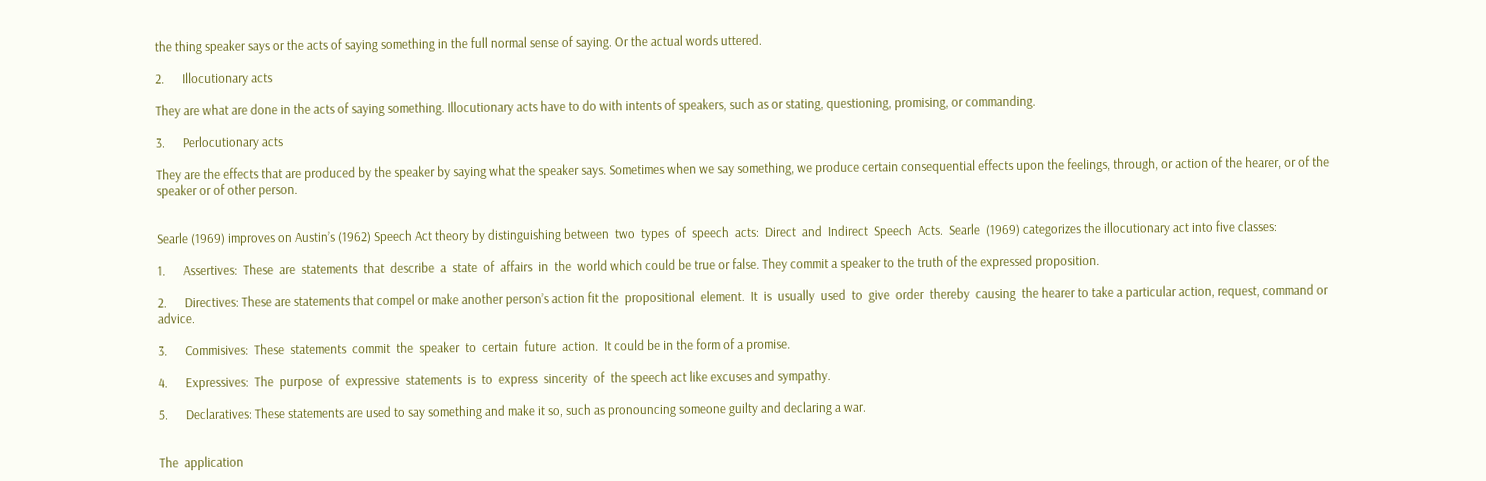the thing speaker says or the acts of saying something in the full normal sense of saying. Or the actual words uttered.

2.      Illocutionary acts

They are what are done in the acts of saying something. Illocutionary acts have to do with intents of speakers, such as or stating, questioning, promising, or commanding.

3.      Perlocutionary acts

They are the effects that are produced by the speaker by saying what the speaker says. Sometimes when we say something, we produce certain consequential effects upon the feelings, through, or action of the hearer, or of the speaker or of other person.


Searle (1969) improves on Austin’s (1962) Speech Act theory by distinguishing between  two  types  of  speech  acts:  Direct  and  Indirect  Speech  Acts.  Searle  (1969) categorizes the illocutionary act into five classes:

1.      Assertives:  These  are  statements  that  describe  a  state  of  affairs  in  the  world which could be true or false. They commit a speaker to the truth of the expressed proposition.

2.      Directives: These are statements that compel or make another person’s action fit the  propositional  element.  It  is  usually  used  to  give  order  thereby  causing  the hearer to take a particular action, request, command or advice.

3.      Commisives:  These  statements  commit  the  speaker  to  certain  future  action.  It could be in the form of a promise.

4.      Expressives:  The  purpose  of  expressive  statements  is  to  express  sincerity  of  the speech act like excuses and sympathy.

5.      Declaratives: These statements are used to say something and make it so, such as pronouncing someone guilty and declaring a war.


The  application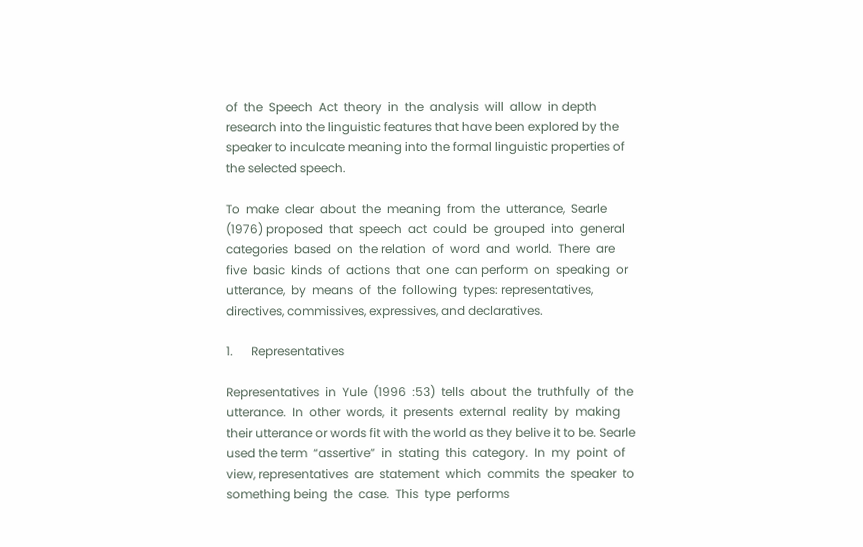of  the  Speech  Act  theory  in  the  analysis  will  allow  in depth research into the linguistic features that have been explored by the speaker to inculcate meaning into the formal linguistic properties of the selected speech.

To  make  clear  about  the  meaning  from  the  utterance,  Searle  (1976) proposed  that  speech  act  could  be  grouped  into  general  categories  based  on  the relation  of  word  and  world.  There  are  five  basic  kinds  of  actions  that  one  can perform  on  speaking  or  utterance,  by  means  of  the  following  types: representatives, directives, commissives, expressives, and declaratives.

1.      Representatives

Representatives  in  Yule  (1996  :53)  tells  about  the  truthfully  of  the utterance.  In  other  words,  it  presents  external  reality  by  making  their utterance or words fit with the world as they belive it to be. Searle used the term  “assertive”  in  stating  this  category.  In  my  point  of  view, representatives  are  statement  which  commits  the  speaker  to  something being  the  case.  This  type  performs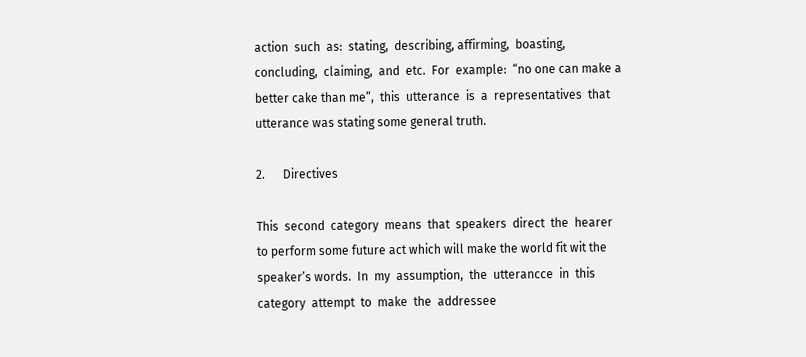action  such  as:  stating,  describing, affirming,  boasting,  concluding,  claiming,  and  etc.  For  example:  “no one can make a better cake than me”,  this  utterance  is  a  representatives  that utterance was stating some general truth.

2.      Directives

This  second  category  means  that  speakers  direct  the  hearer  to perform some future act which will make the world fit wit the speaker’s words.  In  my  assumption,  the  utterancce  in  this category  attempt  to  make  the  addressee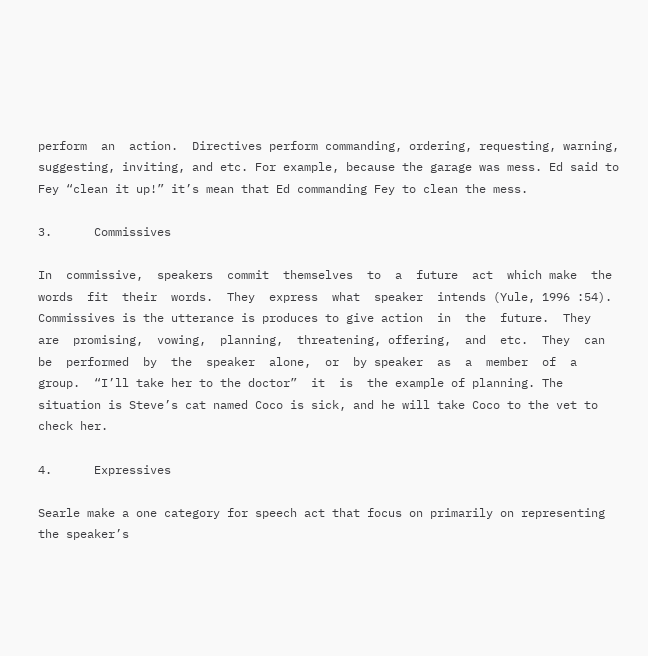perform  an  action.  Directives perform commanding, ordering, requesting, warning, suggesting, inviting, and etc. For example, because the garage was mess. Ed said to Fey “clean it up!” it’s mean that Ed commanding Fey to clean the mess.

3.      Commissives

In  commissive,  speakers  commit  themselves  to  a  future  act  which make  the  words  fit  their  words.  They  express  what  speaker  intends (Yule, 1996 :54). Commissives is the utterance is produces to give action  in  the  future.  They  are  promising,  vowing,  planning,  threatening, offering,  and  etc.  They  can  be  performed  by  the  speaker  alone,  or  by speaker  as  a  member  of  a  group.  “I’ll take her to the doctor”  it  is  the example of planning. The situation is Steve’s cat named Coco is sick, and he will take Coco to the vet to check her.

4.      Expressives

Searle make a one category for speech act that focus on primarily on representing the speaker’s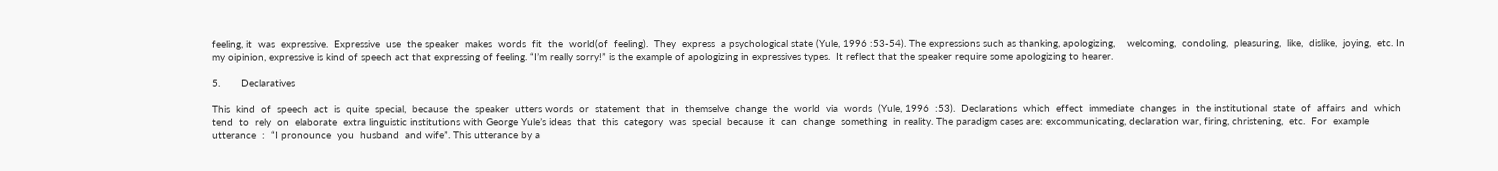feeling, it  was  expressive.  Expressive  use  the speaker  makes  words  fit  the  world(of  feeling).  They  express  a psychological state (Yule, 1996 :53-54). The expressions such as thanking, apologizing,    welcoming,  condoling,  pleasuring,  like,  dislike,  joying,  etc. In my oipinion, expressive is kind of speech act that expressing of feeling. “I’m really sorry!” is the example of apologizing in expressives types.  It reflect that the speaker require some apologizing to hearer.

5.       Declaratives

This  kind  of  speech  act  is  quite  special,  because  the  speaker  utters words  or  statement  that  in  themselve  change  the  world  via  words  (Yule, 1996  :53).  Declarations  which  effect  immediate  changes  in  the institutional  state  of  affairs  and  which  tend  to  rely  on  elaborate  extra linguistic institutions with George Yule’s ideas  that  this  category  was  special  because  it  can  change  something  in reality. The paradigm cases are: excommunicating, declaration war, firing, christening,  etc.  For  example  utterance  :  “I pronounce  you  husband  and wife”. This utterance by a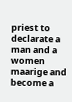priest to declarate a man and a women maarige and become a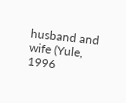husband and wife (Yule, 1996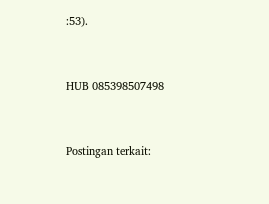:53).


HUB 085398507498


Postingan terkait: